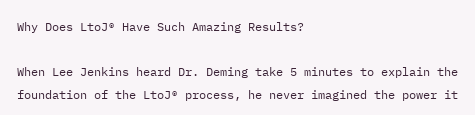Why Does LtoJ® Have Such Amazing Results?

When Lee Jenkins heard Dr. Deming take 5 minutes to explain the foundation of the LtoJ® process, he never imagined the power it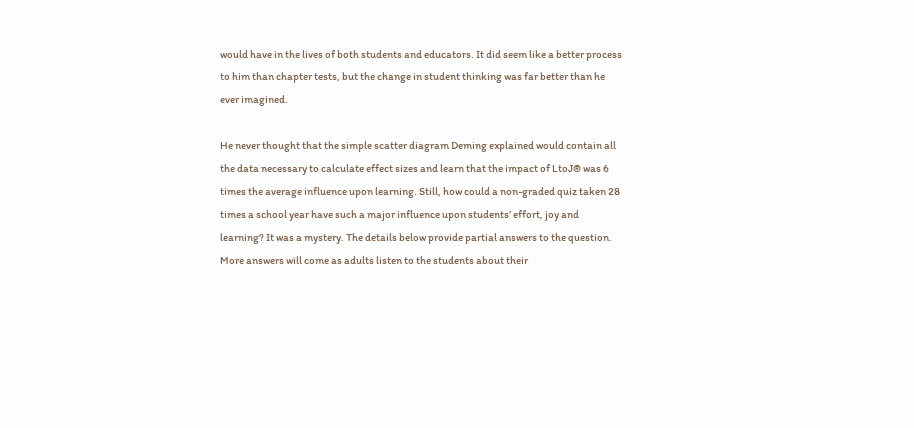would have in the lives of both students and educators. It did seem like a better process to him than chapter tests, but the change in student thinking was far better than he ever imagined.

He never thought that the simple scatter diagram Deming explained would contain all the data necessary to calculate effect sizes and learn that the impact of LtoJ® was 6 times the average influence upon learning. Still, how could a non-graded quiz taken 28 times a school year have such a major influence upon students’ effort, joy and learning? It was a mystery. The details below provide partial answers to the question. More answers will come as adults listen to the students about their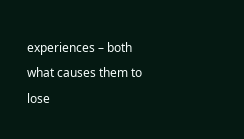experiences – both what causes them to lose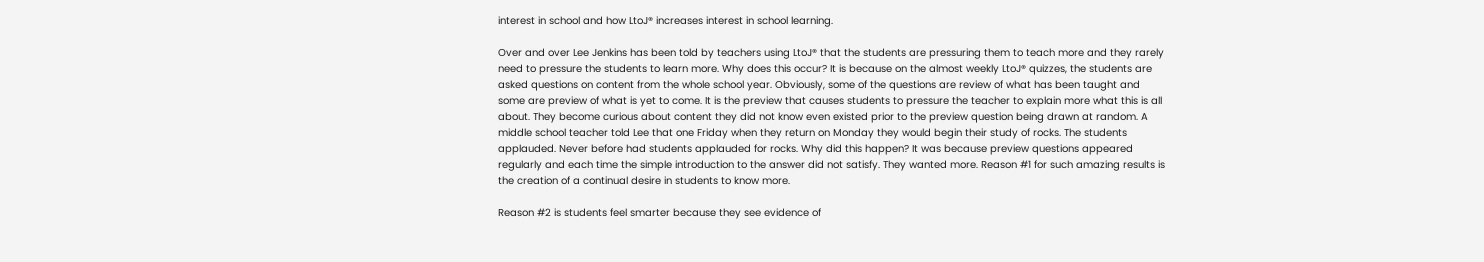interest in school and how LtoJ® increases interest in school learning.

Over and over Lee Jenkins has been told by teachers using LtoJ® that the students are pressuring them to teach more and they rarely need to pressure the students to learn more. Why does this occur? It is because on the almost weekly LtoJ® quizzes, the students are asked questions on content from the whole school year. Obviously, some of the questions are review of what has been taught and some are preview of what is yet to come. It is the preview that causes students to pressure the teacher to explain more what this is all about. They become curious about content they did not know even existed prior to the preview question being drawn at random. A middle school teacher told Lee that one Friday when they return on Monday they would begin their study of rocks. The students applauded. Never before had students applauded for rocks. Why did this happen? It was because preview questions appeared regularly and each time the simple introduction to the answer did not satisfy. They wanted more. Reason #1 for such amazing results is the creation of a continual desire in students to know more.

Reason #2 is students feel smarter because they see evidence of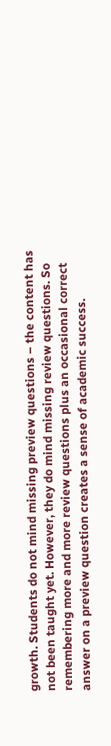growth. Students do not mind missing preview questions – the content has not been taught yet. However, they do mind missing review questions. So remembering more and more review questions plus an occasional correct answer on a preview question creates a sense of academic success.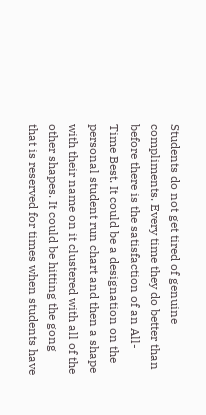Students do not get tired of genuine compliments. Every time they do better than before there is the satisfaction of an All-Time Best. It could be a designation on the personal student run chart and then a shape with their name on it clustered with all of the other shapes. It could be hitting the gong that is reserved for times when students have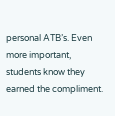personal ATB’s. Even more important, students know they earned the compliment.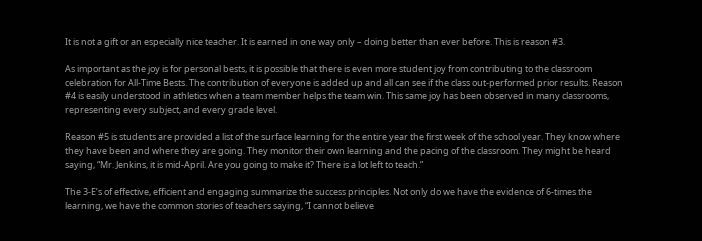It is not a gift or an especially nice teacher. It is earned in one way only – doing better than ever before. This is reason #3.

As important as the joy is for personal bests, it is possible that there is even more student joy from contributing to the classroom celebration for All-Time Bests. The contribution of everyone is added up and all can see if the class out-performed prior results. Reason #4 is easily understood in athletics when a team member helps the team win. This same joy has been observed in many classrooms, representing every subject, and every grade level.

Reason #5 is students are provided a list of the surface learning for the entire year the first week of the school year. They know where they have been and where they are going. They monitor their own learning and the pacing of the classroom. They might be heard saying, “Mr. Jenkins, it is mid-April. Are you going to make it? There is a lot left to teach.”

The 3-E’s of effective, efficient and engaging summarize the success principles. Not only do we have the evidence of 6-times the learning, we have the common stories of teachers saying, “I cannot believe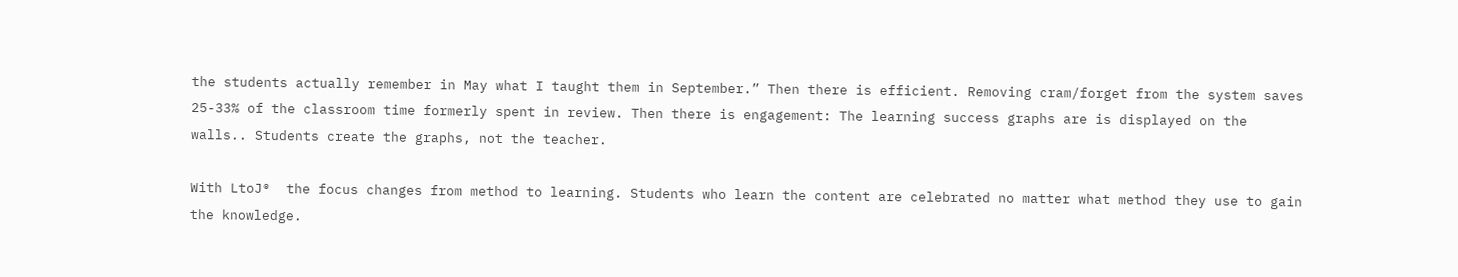the students actually remember in May what I taught them in September.” Then there is efficient. Removing cram/forget from the system saves 25-33% of the classroom time formerly spent in review. Then there is engagement: The learning success graphs are is displayed on the walls.. Students create the graphs, not the teacher.

With LtoJ®  the focus changes from method to learning. Students who learn the content are celebrated no matter what method they use to gain the knowledge.